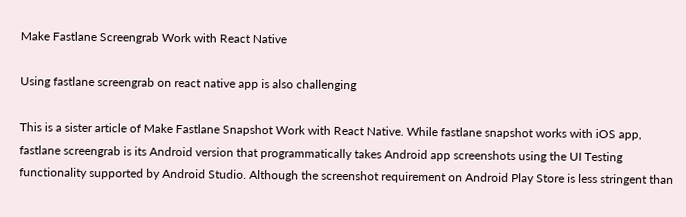Make Fastlane Screengrab Work with React Native

Using fastlane screengrab on react native app is also challenging

This is a sister article of Make Fastlane Snapshot Work with React Native. While fastlane snapshot works with iOS app, fastlane screengrab is its Android version that programmatically takes Android app screenshots using the UI Testing functionality supported by Android Studio. Although the screenshot requirement on Android Play Store is less stringent than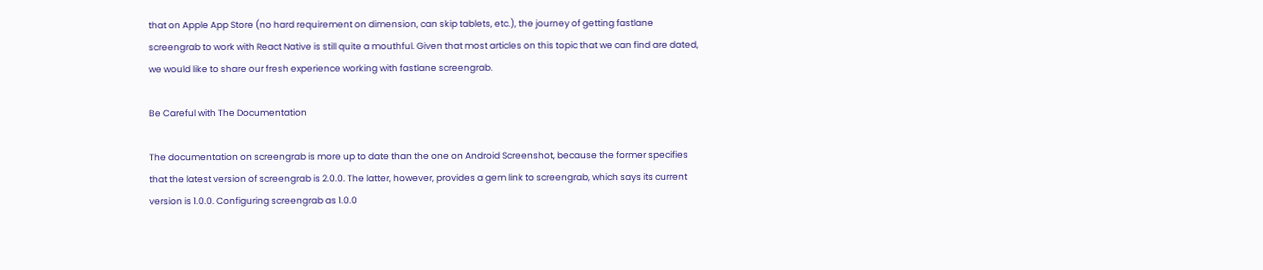that on Apple App Store (no hard requirement on dimension, can skip tablets, etc.), the journey of getting fastlane screengrab to work with React Native is still quite a mouthful. Given that most articles on this topic that we can find are dated, we would like to share our fresh experience working with fastlane screengrab.

Be Careful with The Documentation

The documentation on screengrab is more up to date than the one on Android Screenshot, because the former specifies that the latest version of screengrab is 2.0.0. The latter, however, provides a gem link to screengrab, which says its current version is 1.0.0. Configuring screengrab as 1.0.0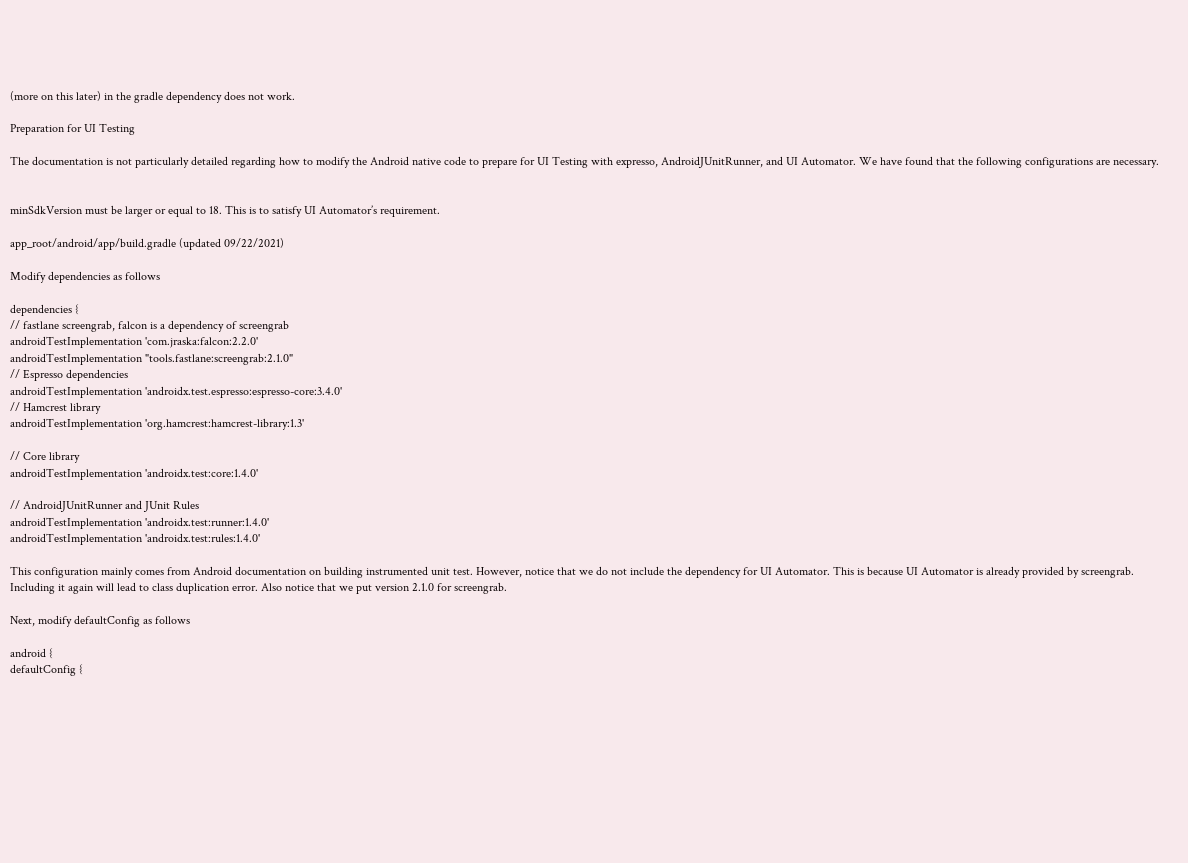(more on this later) in the gradle dependency does not work.

Preparation for UI Testing

The documentation is not particularly detailed regarding how to modify the Android native code to prepare for UI Testing with expresso, AndroidJUnitRunner, and UI Automator. We have found that the following configurations are necessary.


minSdkVersion must be larger or equal to 18. This is to satisfy UI Automator’s requirement.

app_root/android/app/build.gradle (updated 09/22/2021)

Modify dependencies as follows

dependencies {
// fastlane screengrab, falcon is a dependency of screengrab
androidTestImplementation 'com.jraska:falcon:2.2.0'
androidTestImplementation "tools.fastlane:screengrab:2.1.0"
// Espresso dependencies
androidTestImplementation 'androidx.test.espresso:espresso-core:3.4.0'
// Hamcrest library
androidTestImplementation 'org.hamcrest:hamcrest-library:1.3'

// Core library
androidTestImplementation 'androidx.test:core:1.4.0'

// AndroidJUnitRunner and JUnit Rules
androidTestImplementation 'androidx.test:runner:1.4.0'
androidTestImplementation 'androidx.test:rules:1.4.0'

This configuration mainly comes from Android documentation on building instrumented unit test. However, notice that we do not include the dependency for UI Automator. This is because UI Automator is already provided by screengrab. Including it again will lead to class duplication error. Also notice that we put version 2.1.0 for screengrab.

Next, modify defaultConfig as follows

android {
defaultConfig {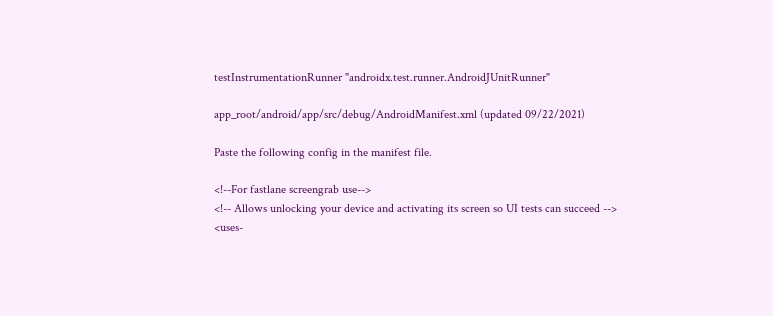testInstrumentationRunner "androidx.test.runner.AndroidJUnitRunner"

app_root/android/app/src/debug/AndroidManifest.xml (updated 09/22/2021)

Paste the following config in the manifest file.

<!--For fastlane screengrab use-->
<!-- Allows unlocking your device and activating its screen so UI tests can succeed -->
<uses-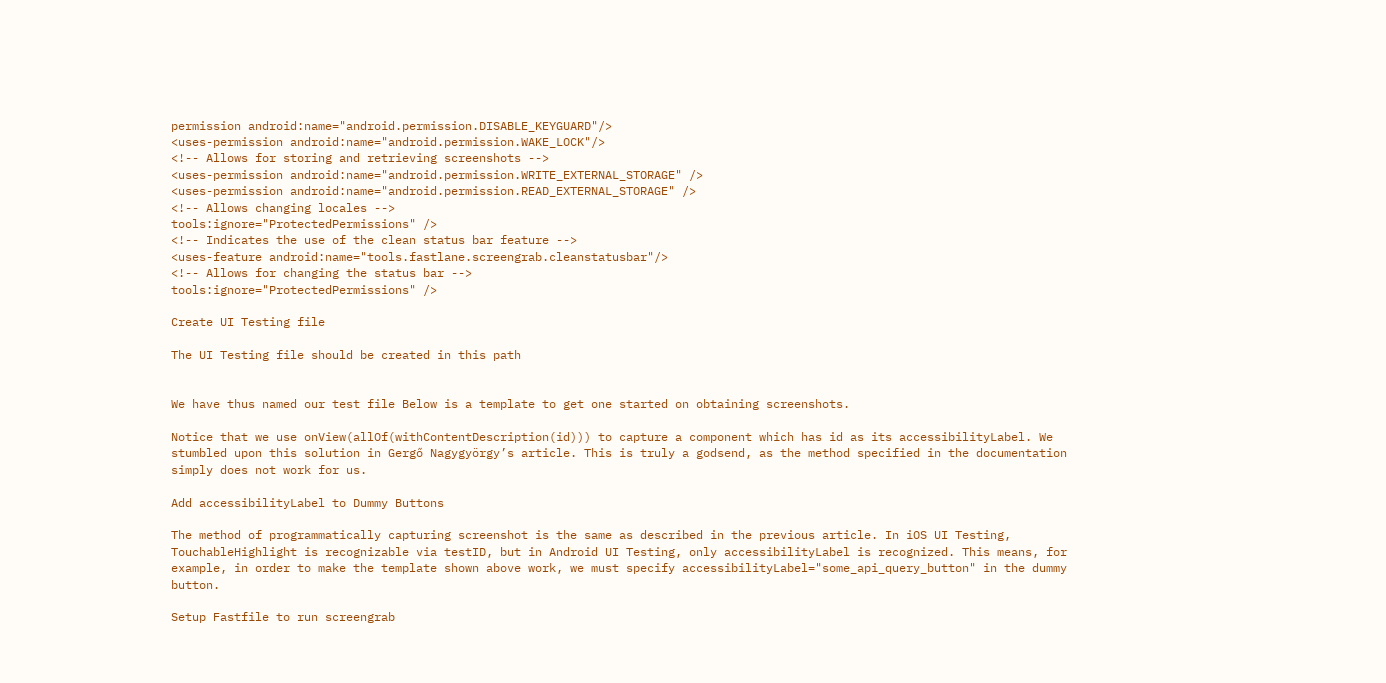permission android:name="android.permission.DISABLE_KEYGUARD"/>
<uses-permission android:name="android.permission.WAKE_LOCK"/>
<!-- Allows for storing and retrieving screenshots -->
<uses-permission android:name="android.permission.WRITE_EXTERNAL_STORAGE" />
<uses-permission android:name="android.permission.READ_EXTERNAL_STORAGE" />
<!-- Allows changing locales -->
tools:ignore="ProtectedPermissions" />
<!-- Indicates the use of the clean status bar feature -->
<uses-feature android:name="tools.fastlane.screengrab.cleanstatusbar"/>
<!-- Allows for changing the status bar -->
tools:ignore="ProtectedPermissions" />

Create UI Testing file

The UI Testing file should be created in this path


We have thus named our test file Below is a template to get one started on obtaining screenshots.

Notice that we use onView(allOf(withContentDescription(id))) to capture a component which has id as its accessibilityLabel. We stumbled upon this solution in Gergő Nagygyörgy’s article. This is truly a godsend, as the method specified in the documentation simply does not work for us.

Add accessibilityLabel to Dummy Buttons

The method of programmatically capturing screenshot is the same as described in the previous article. In iOS UI Testing, TouchableHighlight is recognizable via testID, but in Android UI Testing, only accessibilityLabel is recognized. This means, for example, in order to make the template shown above work, we must specify accessibilityLabel="some_api_query_button" in the dummy button.

Setup Fastfile to run screengrab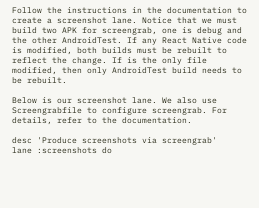Follow the instructions in the documentation to create a screenshot lane. Notice that we must build two APK for screengrab, one is debug and the other AndroidTest. If any React Native code is modified, both builds must be rebuilt to reflect the change. If is the only file modified, then only AndroidTest build needs to be rebuilt.

Below is our screenshot lane. We also use Screengrabfile to configure screengrab. For details, refer to the documentation.

desc 'Produce screenshots via screengrab'
lane :screenshots do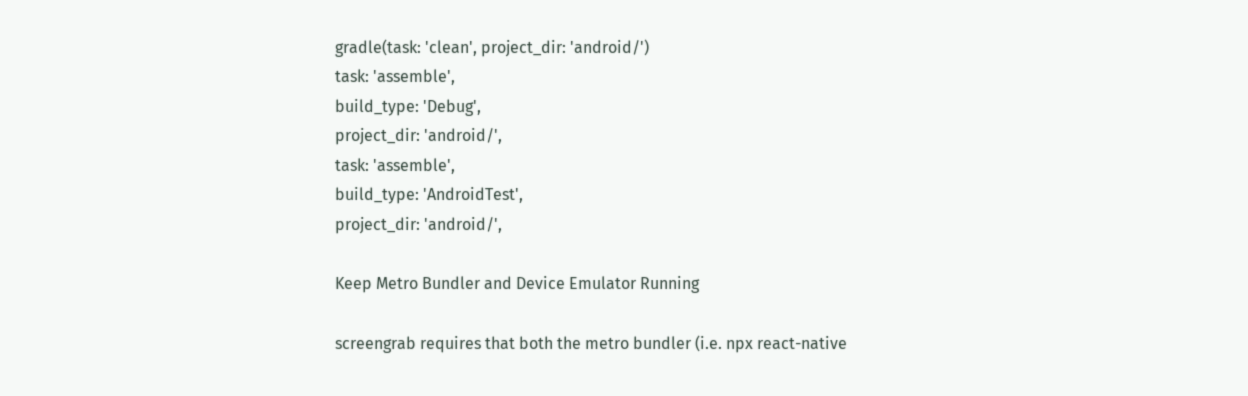gradle(task: 'clean', project_dir: 'android/')
task: 'assemble',
build_type: 'Debug',
project_dir: 'android/',
task: 'assemble',
build_type: 'AndroidTest',
project_dir: 'android/',

Keep Metro Bundler and Device Emulator Running

screengrab requires that both the metro bundler (i.e. npx react-native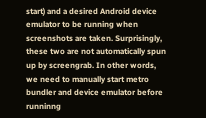start) and a desired Android device emulator to be running when screenshots are taken. Surprisingly, these two are not automatically spun up by screengrab. In other words, we need to manually start metro bundler and device emulator before runninng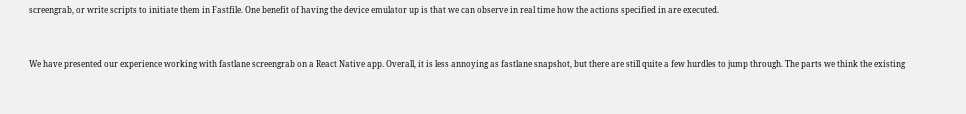screengrab, or write scripts to initiate them in Fastfile. One benefit of having the device emulator up is that we can observe in real time how the actions specified in are executed.


We have presented our experience working with fastlane screengrab on a React Native app. Overall, it is less annoying as fastlane snapshot, but there are still quite a few hurdles to jump through. The parts we think the existing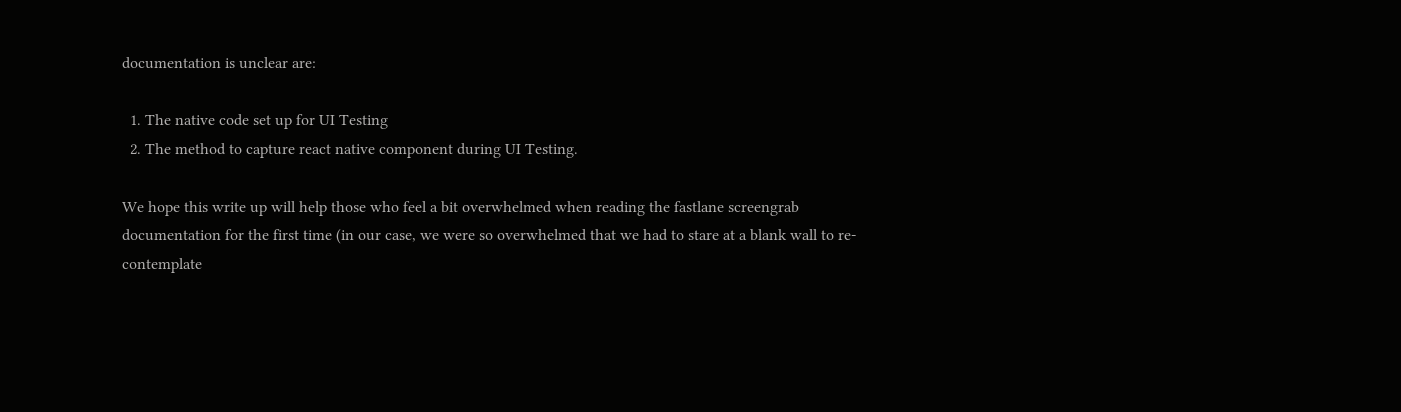documentation is unclear are:

  1. The native code set up for UI Testing
  2. The method to capture react native component during UI Testing.

We hope this write up will help those who feel a bit overwhelmed when reading the fastlane screengrab documentation for the first time (in our case, we were so overwhelmed that we had to stare at a blank wall to re-contemplate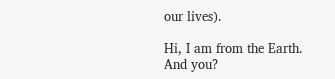our lives).

Hi, I am from the Earth. And you?